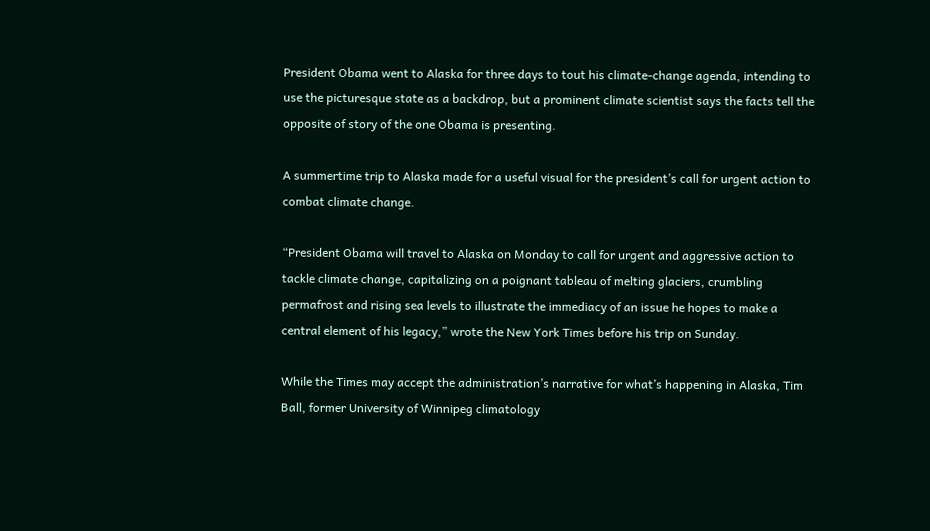President Obama went to Alaska for three days to tout his climate-change agenda, intending to use the picturesque state as a backdrop, but a prominent climate scientist says the facts tell the opposite of story of the one Obama is presenting.

A summertime trip to Alaska made for a useful visual for the president’s call for urgent action to combat climate change.

“President Obama will travel to Alaska on Monday to call for urgent and aggressive action to tackle climate change, capitalizing on a poignant tableau of melting glaciers, crumbling permafrost and rising sea levels to illustrate the immediacy of an issue he hopes to make a central element of his legacy,” wrote the New York Times before his trip on Sunday.

While the Times may accept the administration’s narrative for what’s happening in Alaska, Tim Ball, former University of Winnipeg climatology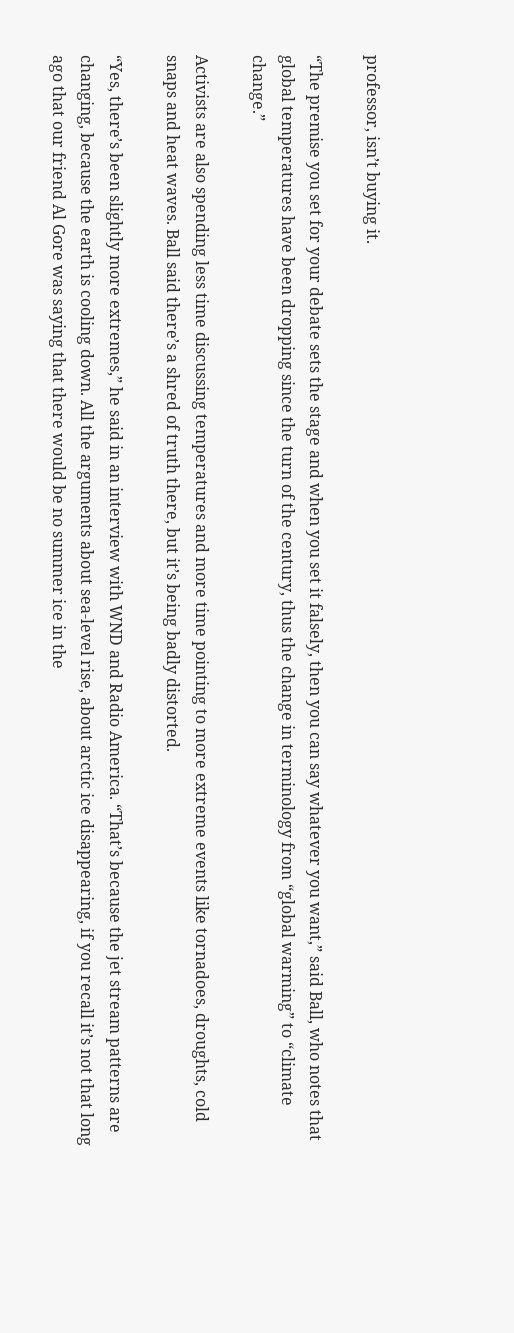professor, isn’t buying it.

“The premise you set for your debate sets the stage and when you set it falsely, then you can say whatever you want,” said Ball, who notes that global temperatures have been dropping since the turn of the century, thus the change in terminology from “global warming” to “climate change.”

Activists are also spending less time discussing temperatures and more time pointing to more extreme events like tornadoes, droughts, cold snaps and heat waves. Ball said there’s a shred of truth there, but it’s being badly distorted.

“Yes, there’s been slightly more extremes,” he said in an interview with WND and Radio America. “That’s because the jet stream patterns are changing, because the earth is cooling down. All the arguments about sea-level rise, about arctic ice disappearing, if you recall it’s not that long ago that our friend Al Gore was saying that there would be no summer ice in the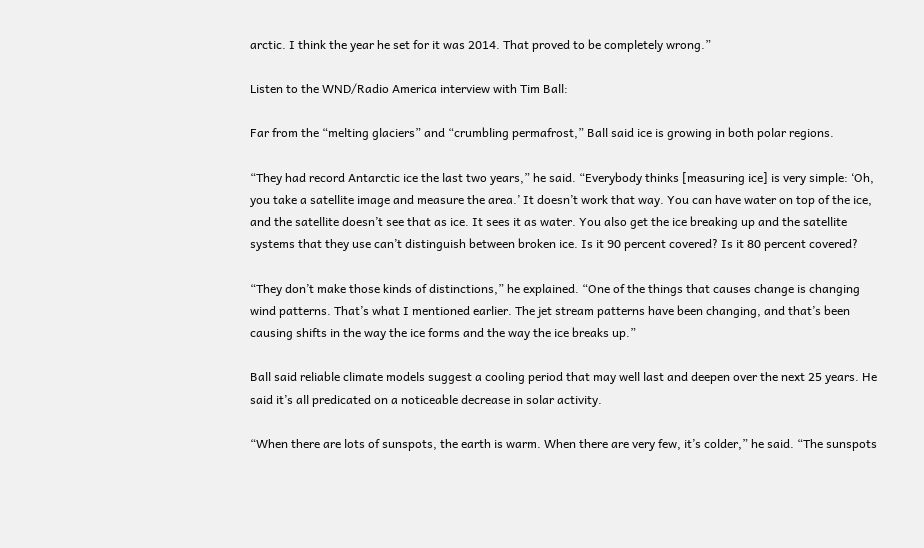arctic. I think the year he set for it was 2014. That proved to be completely wrong.”

Listen to the WND/Radio America interview with Tim Ball:

Far from the “melting glaciers” and “crumbling permafrost,” Ball said ice is growing in both polar regions.

“They had record Antarctic ice the last two years,” he said. “Everybody thinks [measuring ice] is very simple: ‘Oh, you take a satellite image and measure the area.’ It doesn’t work that way. You can have water on top of the ice, and the satellite doesn’t see that as ice. It sees it as water. You also get the ice breaking up and the satellite systems that they use can’t distinguish between broken ice. Is it 90 percent covered? Is it 80 percent covered?

“They don’t make those kinds of distinctions,” he explained. “One of the things that causes change is changing wind patterns. That’s what I mentioned earlier. The jet stream patterns have been changing, and that’s been causing shifts in the way the ice forms and the way the ice breaks up.”

Ball said reliable climate models suggest a cooling period that may well last and deepen over the next 25 years. He said it’s all predicated on a noticeable decrease in solar activity.

“When there are lots of sunspots, the earth is warm. When there are very few, it’s colder,” he said. “The sunspots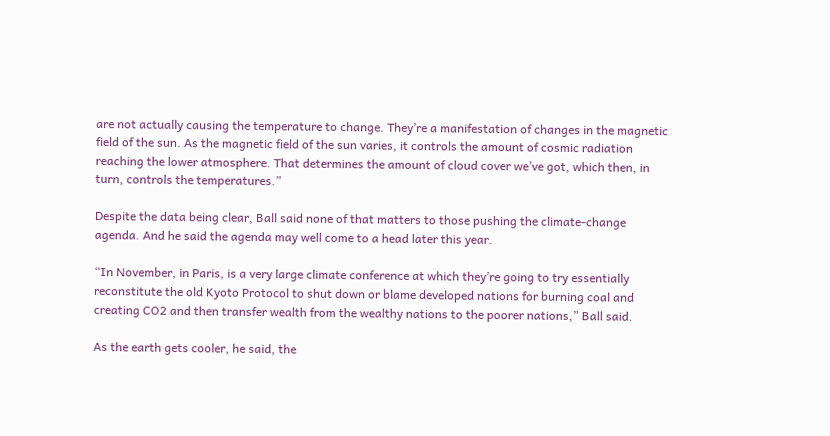are not actually causing the temperature to change. They’re a manifestation of changes in the magnetic field of the sun. As the magnetic field of the sun varies, it controls the amount of cosmic radiation reaching the lower atmosphere. That determines the amount of cloud cover we’ve got, which then, in turn, controls the temperatures.”

Despite the data being clear, Ball said none of that matters to those pushing the climate-change agenda. And he said the agenda may well come to a head later this year.

“In November, in Paris, is a very large climate conference at which they’re going to try essentially reconstitute the old Kyoto Protocol to shut down or blame developed nations for burning coal and creating CO2 and then transfer wealth from the wealthy nations to the poorer nations,” Ball said.

As the earth gets cooler, he said, the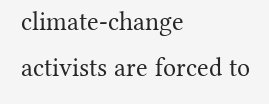climate-change activists are forced to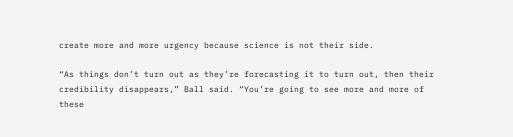create more and more urgency because science is not their side.

“As things don’t turn out as they’re forecasting it to turn out, then their credibility disappears,” Ball said. “You’re going to see more and more of these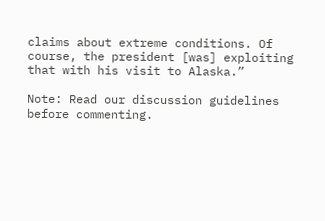claims about extreme conditions. Of course, the president [was] exploiting that with his visit to Alaska.”

Note: Read our discussion guidelines before commenting.